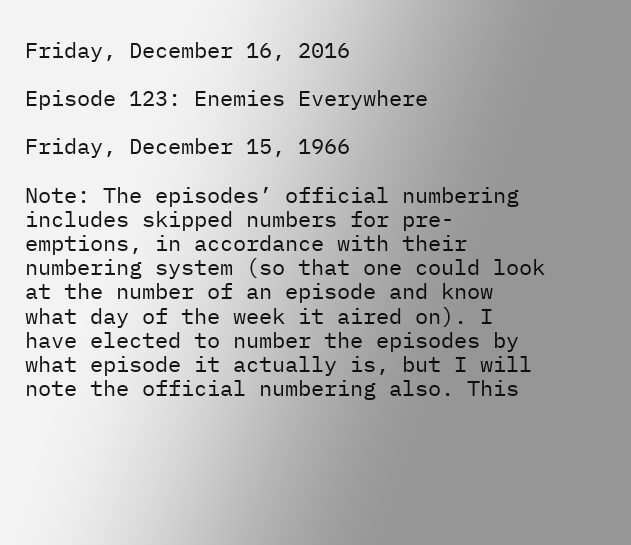Friday, December 16, 2016

Episode 123: Enemies Everywhere

Friday, December 15, 1966

Note: The episodes’ official numbering includes skipped numbers for pre-emptions, in accordance with their numbering system (so that one could look at the number of an episode and know what day of the week it aired on). I have elected to number the episodes by what episode it actually is, but I will note the official numbering also. This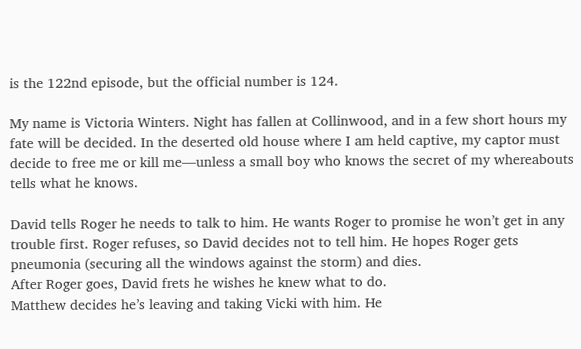is the 122nd episode, but the official number is 124.

My name is Victoria Winters. Night has fallen at Collinwood, and in a few short hours my fate will be decided. In the deserted old house where I am held captive, my captor must decide to free me or kill me—unless a small boy who knows the secret of my whereabouts tells what he knows.

David tells Roger he needs to talk to him. He wants Roger to promise he won’t get in any trouble first. Roger refuses, so David decides not to tell him. He hopes Roger gets pneumonia (securing all the windows against the storm) and dies.
After Roger goes, David frets he wishes he knew what to do.
Matthew decides he’s leaving and taking Vicki with him. He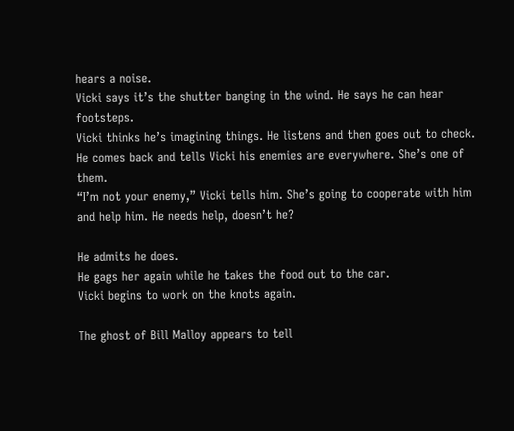hears a noise.
Vicki says it’s the shutter banging in the wind. He says he can hear footsteps.
Vicki thinks he’s imagining things. He listens and then goes out to check.
He comes back and tells Vicki his enemies are everywhere. She’s one of them.
“I’m not your enemy,” Vicki tells him. She’s going to cooperate with him and help him. He needs help, doesn’t he?

He admits he does.
He gags her again while he takes the food out to the car.
Vicki begins to work on the knots again.

The ghost of Bill Malloy appears to tell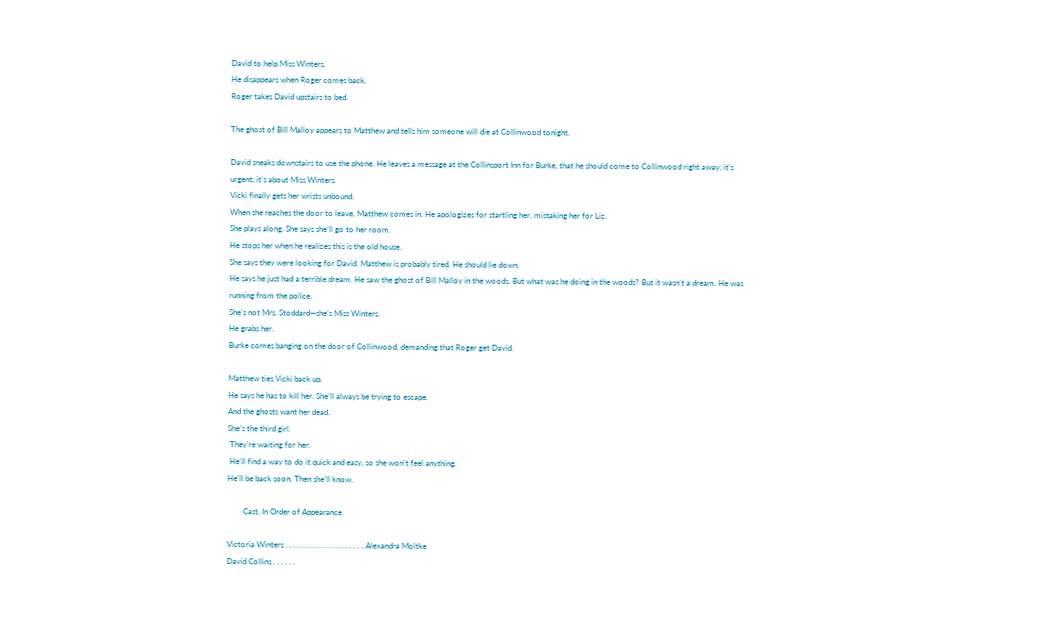David to help Miss Winters.
He disappears when Roger comes back.
Roger takes David upstairs to bed.

The ghost of Bill Malloy appears to Matthew and tells him someone will die at Collinwood tonight.

David sneaks downstairs to use the phone. He leaves a message at the Collinsport Inn for Burke, that he should come to Collinwood right away; it’s urgent; it’s about Miss Winters.
Vicki finally gets her wrists unbound.
When she reaches the door to leave, Matthew comes in. He apologizes for startling her, mistaking her for Liz.
She plays along. She says she’ll go to her room.
He stops her when he realizes this is the old house.
She says they were looking for David. Matthew is probably tired. He should lie down.
He says he just had a terrible dream. He saw the ghost of Bill Malloy in the woods. But what was he doing in the woods? But it wasn’t a dream. He was running from the police.
She’s not Mrs. Stoddard—she’s Miss Winters.
He grabs her.
Burke comes banging on the door of Collinwood, demanding that Roger get David.

Matthew ties Vicki back up.
He says he has to kill her. She’ll always be trying to escape.
And the ghosts want her dead.
She’s the third girl.
 They’re waiting for her.
 He’ll find a way to do it quick and easy, so she won’t feel anything.
He’ll be back soon. Then she’ll know.

        Cast, In Order of Appearance

Victoria Winters . . . . . . . . . . . . . . . . . . . . Alexandra Moltke
David Collins . . . . . .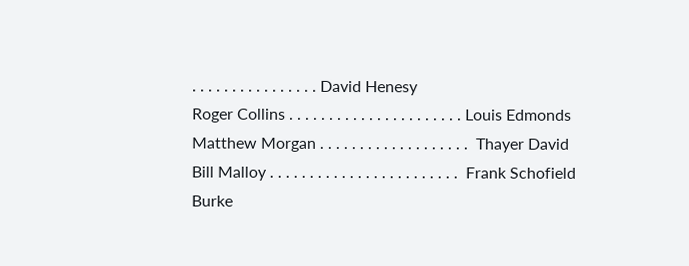. . . . . . . . . . . . . . . . David Henesy
Roger Collins . . . . . . . . . . . . . . . . . . . . . . Louis Edmonds
Matthew Morgan . . . . . . . . . . . . . . . . . . .  Thayer David
Bill Malloy . . . . . . . . . . . . . . . . . . . . . . . .  Frank Schofield
Burke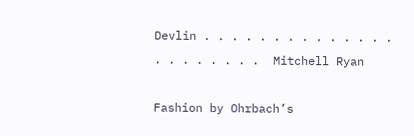Devlin . . . . . . . . . . . . . . . . . . . . . .  Mitchell Ryan

Fashion by Ohrbach’s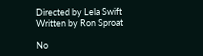Directed by Lela Swift
Written by Ron Sproat

No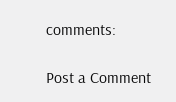comments:

Post a Comment